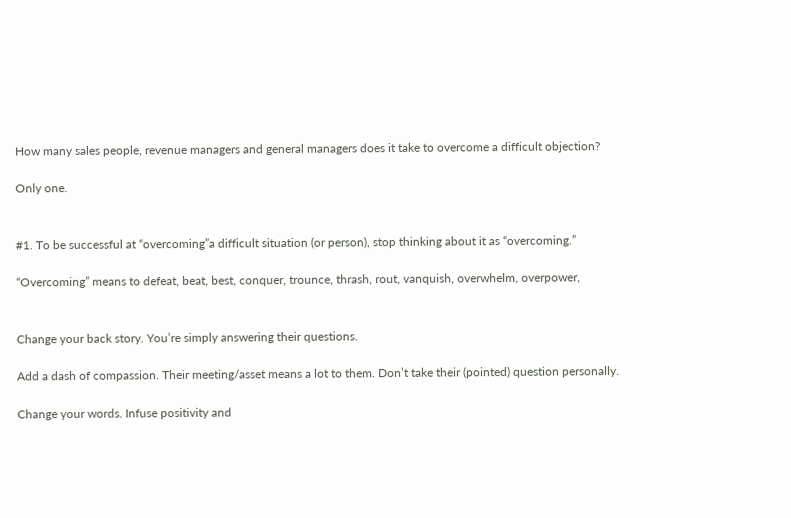How many sales people, revenue managers and general managers does it take to overcome a difficult objection?

Only one.


#1. To be successful at “overcoming”a difficult situation (or person), stop thinking about it as “overcoming.”

“Overcoming” means to defeat, beat, best, conquer, trounce, thrash, rout, vanquish, overwhelm, overpower,


Change your back story. You’re simply answering their questions.

Add a dash of compassion. Their meeting/asset means a lot to them. Don’t take their (pointed) question personally.

Change your words. Infuse positivity and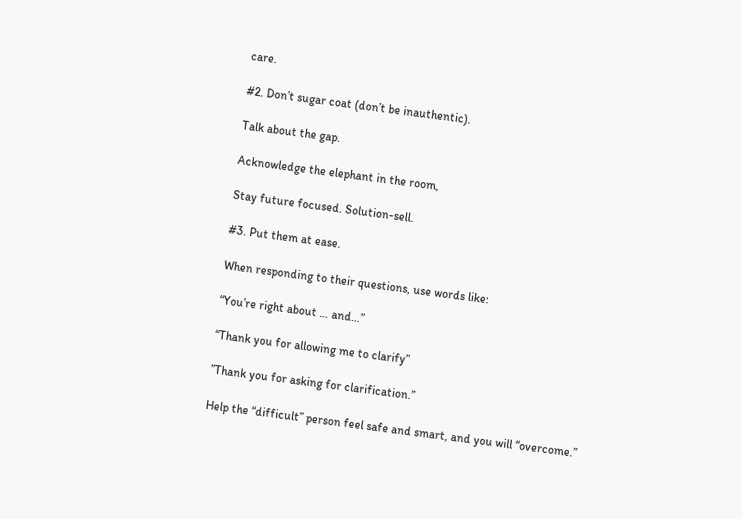care.

#2. Don’t sugar coat (don’t be inauthentic).

Talk about the gap.

Acknowledge the elephant in the room,

Stay future focused. Solution-sell.

#3. Put them at ease.

When responding to their questions, use words like:

“You’re right about … and…”

“Thank you for allowing me to clarify”

”Thank you for asking for clarification.”

Help the “difficult” person feel safe and smart, and you will “overcome.”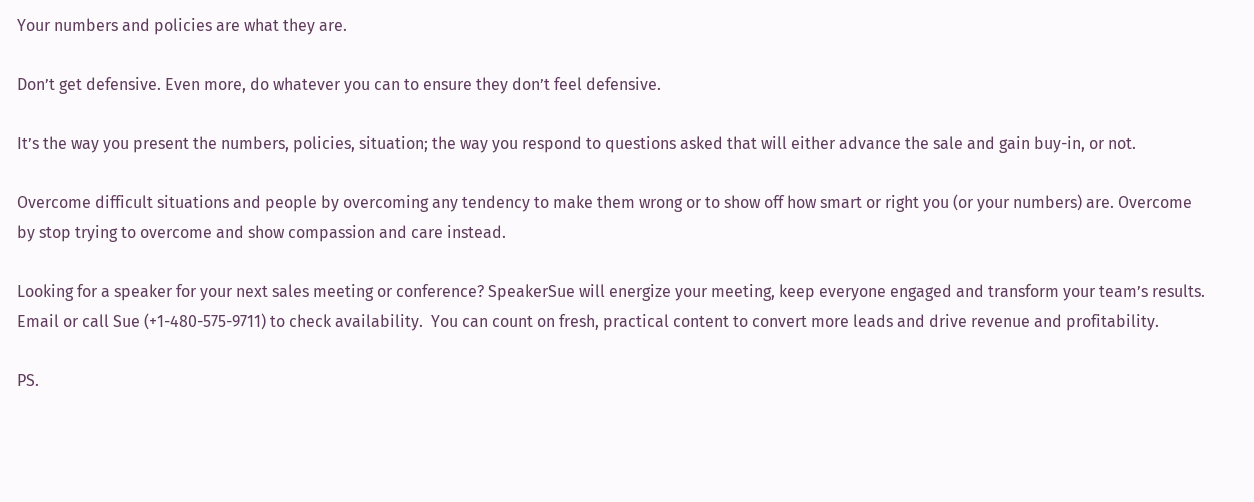Your numbers and policies are what they are.

Don’t get defensive. Even more, do whatever you can to ensure they don’t feel defensive.

It’s the way you present the numbers, policies, situation; the way you respond to questions asked that will either advance the sale and gain buy-in, or not.

Overcome difficult situations and people by overcoming any tendency to make them wrong or to show off how smart or right you (or your numbers) are. Overcome by stop trying to overcome and show compassion and care instead.

Looking for a speaker for your next sales meeting or conference? SpeakerSue will energize your meeting, keep everyone engaged and transform your team’s results. Email or call Sue (+1-480-575-9711) to check availability.  You can count on fresh, practical content to convert more leads and drive revenue and profitability.

PS.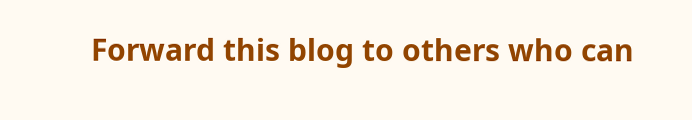Forward this blog to others who can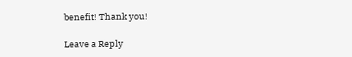benefit! Thank you!

Leave a Reply